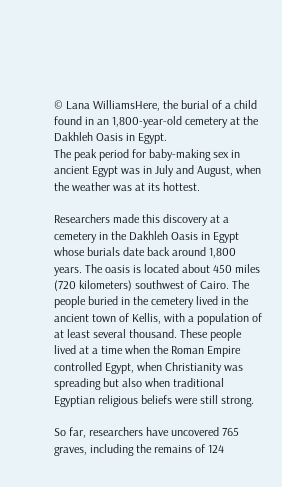© Lana WilliamsHere, the burial of a child found in an 1,800-year-old cemetery at the Dakhleh Oasis in Egypt.
The peak period for baby-making sex in ancient Egypt was in July and August, when the weather was at its hottest.

Researchers made this discovery at a cemetery in the Dakhleh Oasis in Egypt whose burials date back around 1,800 years. The oasis is located about 450 miles (720 kilometers) southwest of Cairo. The people buried in the cemetery lived in the ancient town of Kellis, with a population of at least several thousand. These people lived at a time when the Roman Empire controlled Egypt, when Christianity was spreading but also when traditional Egyptian religious beliefs were still strong.

So far, researchers have uncovered 765 graves, including the remains of 124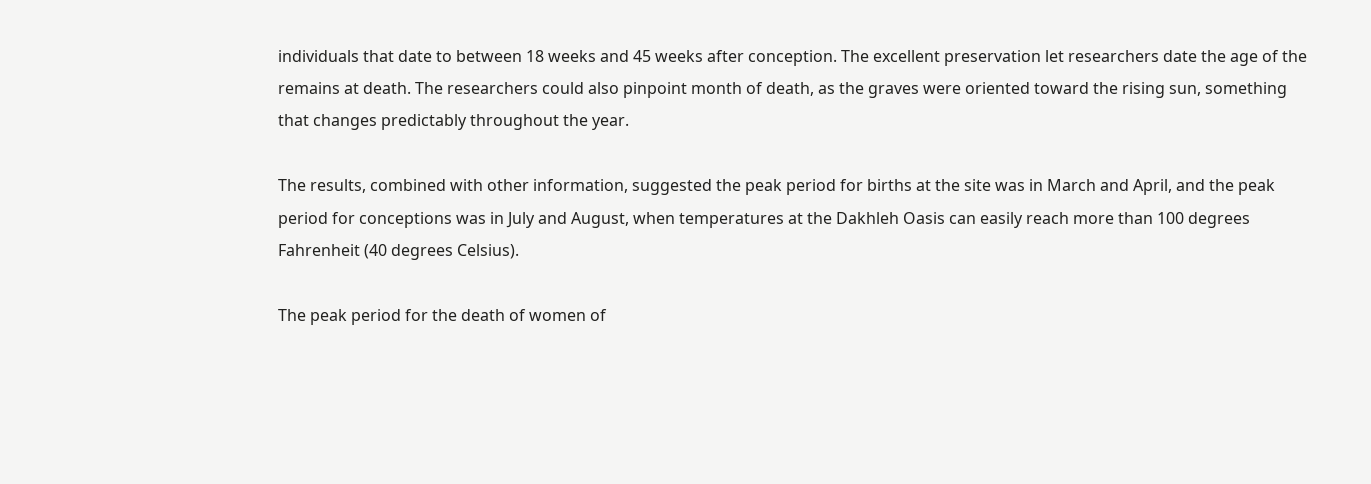individuals that date to between 18 weeks and 45 weeks after conception. The excellent preservation let researchers date the age of the remains at death. The researchers could also pinpoint month of death, as the graves were oriented toward the rising sun, something that changes predictably throughout the year.

The results, combined with other information, suggested the peak period for births at the site was in March and April, and the peak period for conceptions was in July and August, when temperatures at the Dakhleh Oasis can easily reach more than 100 degrees Fahrenheit (40 degrees Celsius).

The peak period for the death of women of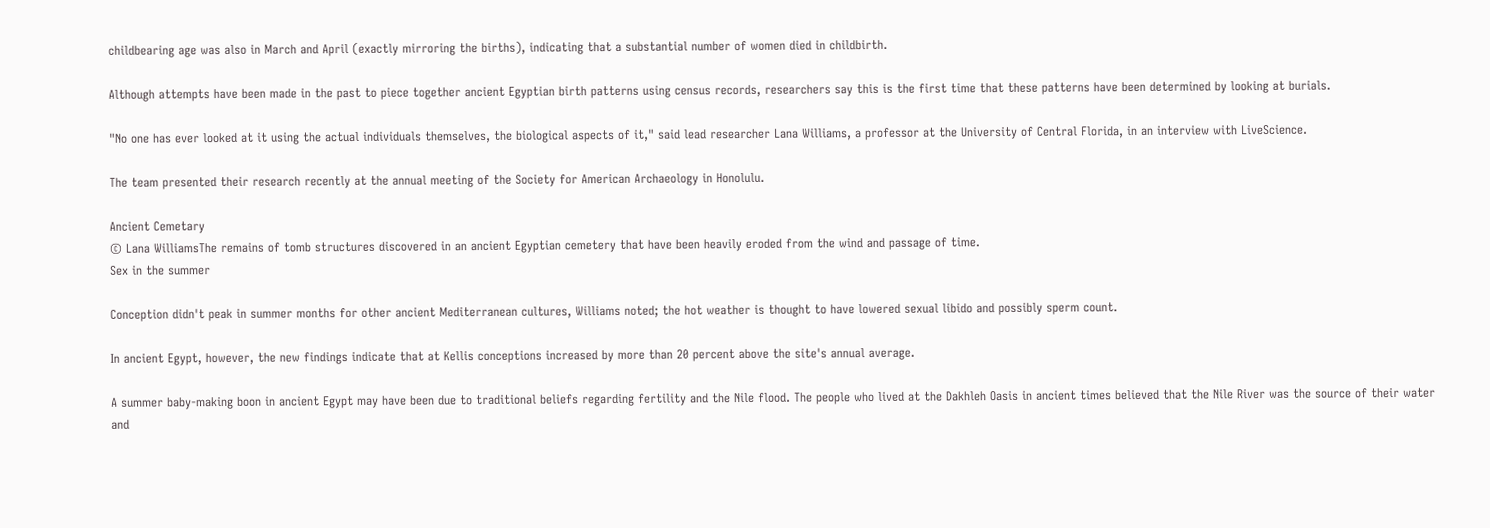childbearing age was also in March and April (exactly mirroring the births), indicating that a substantial number of women died in childbirth.

Although attempts have been made in the past to piece together ancient Egyptian birth patterns using census records, researchers say this is the first time that these patterns have been determined by looking at burials.

"No one has ever looked at it using the actual individuals themselves, the biological aspects of it," said lead researcher Lana Williams, a professor at the University of Central Florida, in an interview with LiveScience.

The team presented their research recently at the annual meeting of the Society for American Archaeology in Honolulu.

Ancient Cemetary
© Lana WilliamsThe remains of tomb structures discovered in an ancient Egyptian cemetery that have been heavily eroded from the wind and passage of time.
Sex in the summer

Conception didn't peak in summer months for other ancient Mediterranean cultures, Williams noted; the hot weather is thought to have lowered sexual libido and possibly sperm count.

In ancient Egypt, however, the new findings indicate that at Kellis conceptions increased by more than 20 percent above the site's annual average.

A summer baby-making boon in ancient Egypt may have been due to traditional beliefs regarding fertility and the Nile flood. The people who lived at the Dakhleh Oasis in ancient times believed that the Nile River was the source of their water and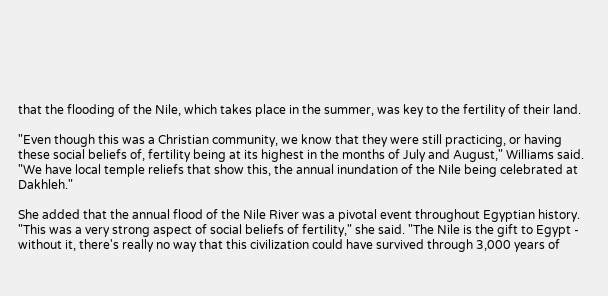that the flooding of the Nile, which takes place in the summer, was key to the fertility of their land.

"Even though this was a Christian community, we know that they were still practicing, or having these social beliefs of, fertility being at its highest in the months of July and August," Williams said. "We have local temple reliefs that show this, the annual inundation of the Nile being celebrated at Dakhleh."

She added that the annual flood of the Nile River was a pivotal event throughout Egyptian history. "This was a very strong aspect of social beliefs of fertility," she said. "The Nile is the gift to Egypt - without it, there's really no way that this civilization could have survived through 3,000 years of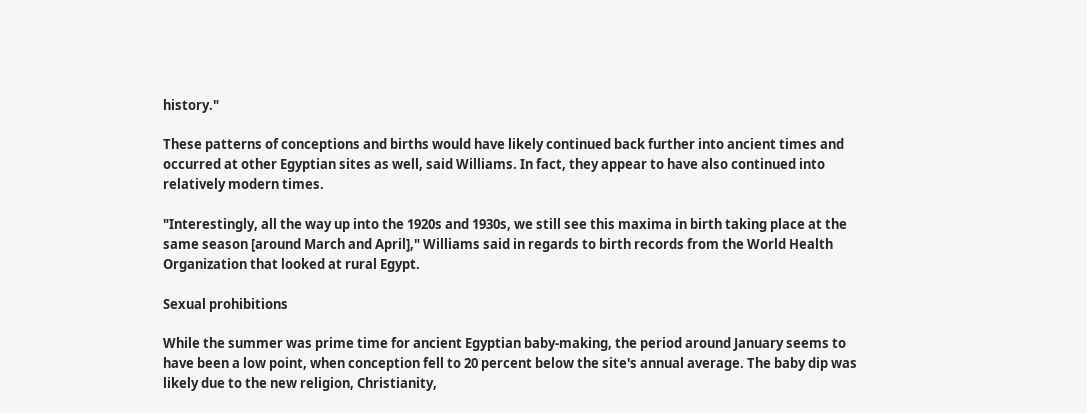history."

These patterns of conceptions and births would have likely continued back further into ancient times and occurred at other Egyptian sites as well, said Williams. In fact, they appear to have also continued into relatively modern times.

"Interestingly, all the way up into the 1920s and 1930s, we still see this maxima in birth taking place at the same season [around March and April]," Williams said in regards to birth records from the World Health Organization that looked at rural Egypt.

Sexual prohibitions

While the summer was prime time for ancient Egyptian baby-making, the period around January seems to have been a low point, when conception fell to 20 percent below the site's annual average. The baby dip was likely due to the new religion, Christianity,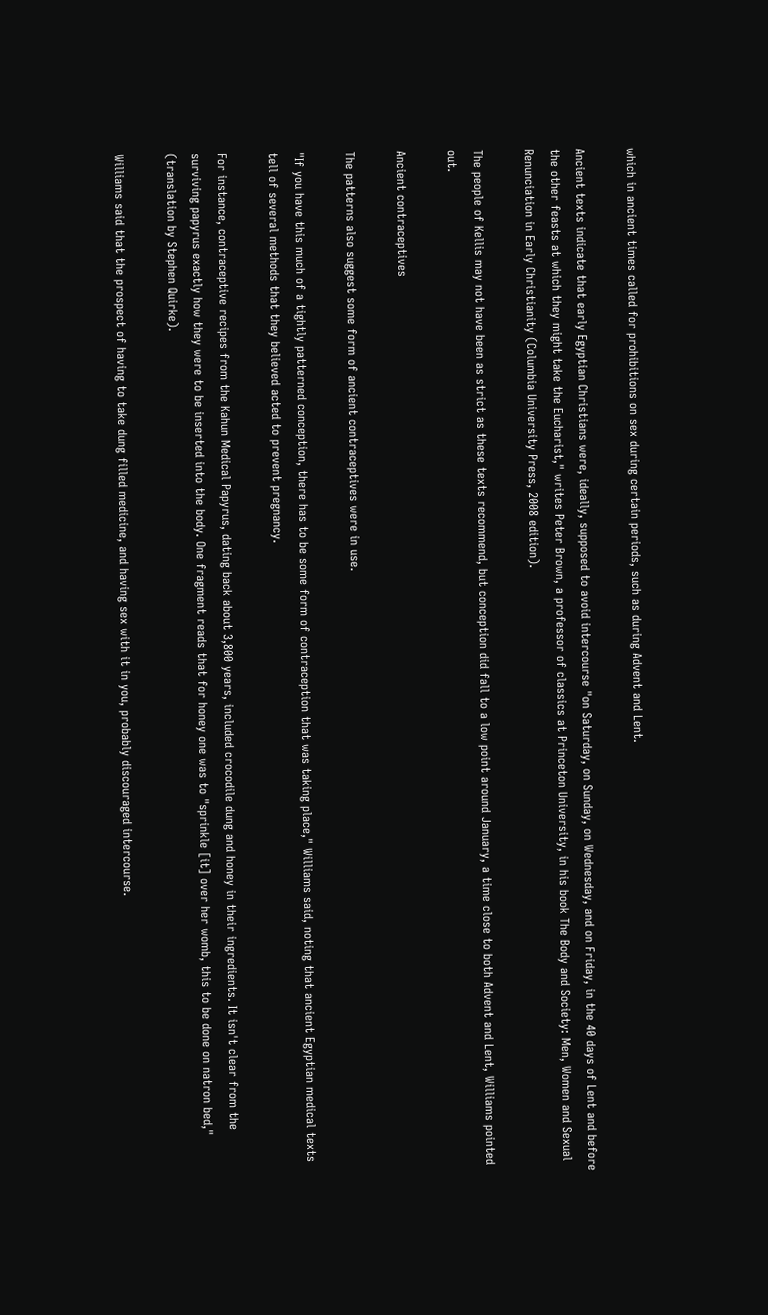which in ancient times called for prohibitions on sex during certain periods, such as during Advent and Lent.

Ancient texts indicate that early Egyptian Christians were, ideally, supposed to avoid intercourse "on Saturday, on Sunday, on Wednesday, and on Friday, in the 40 days of Lent and before the other feasts at which they might take the Eucharist," writes Peter Brown, a professor of classics at Princeton University, in his book The Body and Society: Men, Women and Sexual Renunciation in Early Christianity (Columbia University Press, 2008 edition).

The people of Kellis may not have been as strict as these texts recommend, but conception did fall to a low point around January, a time close to both Advent and Lent, Williams pointed out.

Ancient contraceptives

The patterns also suggest some form of ancient contraceptives were in use.

"If you have this much of a tightly patterned conception, there has to be some form of contraception that was taking place," Williams said, noting that ancient Egyptian medical texts tell of several methods that they believed acted to prevent pregnancy.

For instance, contraceptive recipes from the Kahun Medical Papyrus, dating back about 3,800 years, included crocodile dung and honey in their ingredients. It isn't clear from the surviving papyrus exactly how they were to be inserted into the body. One fragment reads that for honey one was to "sprinkle [it] over her womb, this to be done on natron bed," (translation by Stephen Quirke).

Williams said that the prospect of having to take dung filled medicine, and having sex with it in you, probably discouraged intercourse.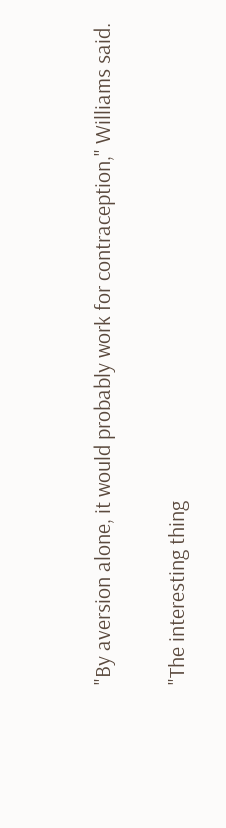"By aversion alone, it would probably work for contraception," Williams said.

"The interesting thing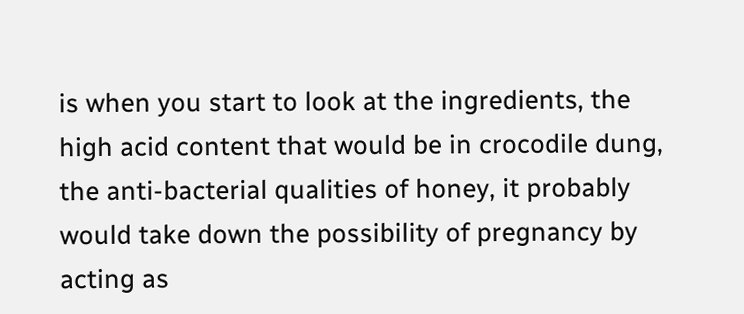is when you start to look at the ingredients, the high acid content that would be in crocodile dung, the anti-bacterial qualities of honey, it probably would take down the possibility of pregnancy by acting as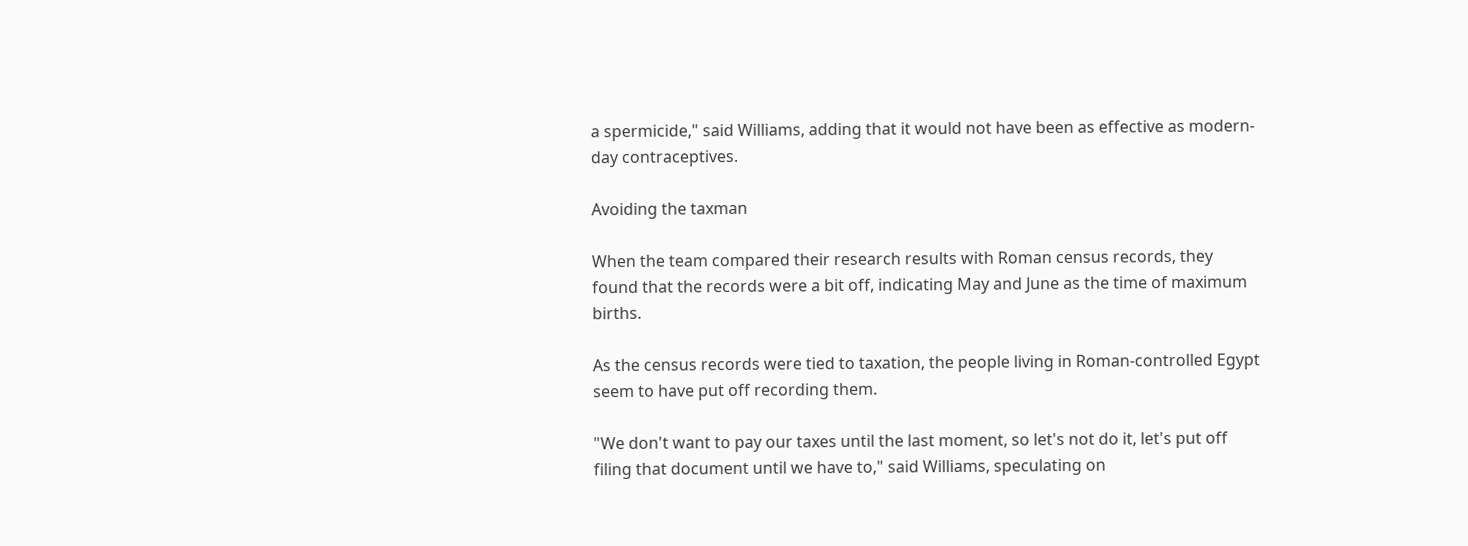a spermicide," said Williams, adding that it would not have been as effective as modern-day contraceptives.

Avoiding the taxman

When the team compared their research results with Roman census records, they found that the records were a bit off, indicating May and June as the time of maximum births.

As the census records were tied to taxation, the people living in Roman-controlled Egypt seem to have put off recording them.

"We don't want to pay our taxes until the last moment, so let's not do it, let's put off filing that document until we have to," said Williams, speculating on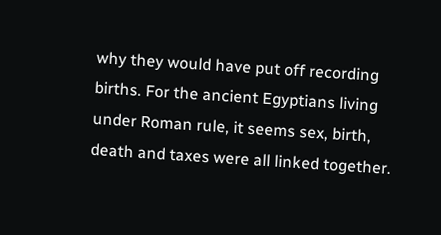why they would have put off recording births. For the ancient Egyptians living under Roman rule, it seems sex, birth, death and taxes were all linked together.